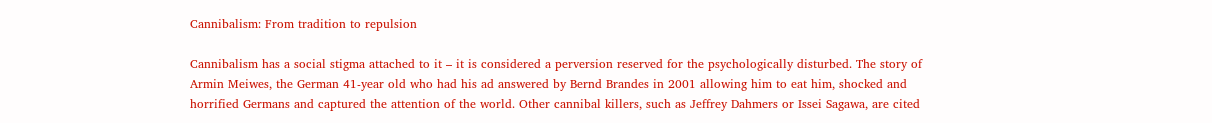Cannibalism: From tradition to repulsion

Cannibalism has a social stigma attached to it – it is considered a perversion reserved for the psychologically disturbed. The story of Armin Meiwes, the German 41-year old who had his ad answered by Bernd Brandes in 2001 allowing him to eat him, shocked and horrified Germans and captured the attention of the world. Other cannibal killers, such as Jeffrey Dahmers or Issei Sagawa, are cited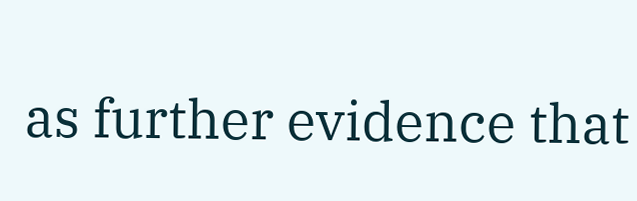as further evidence that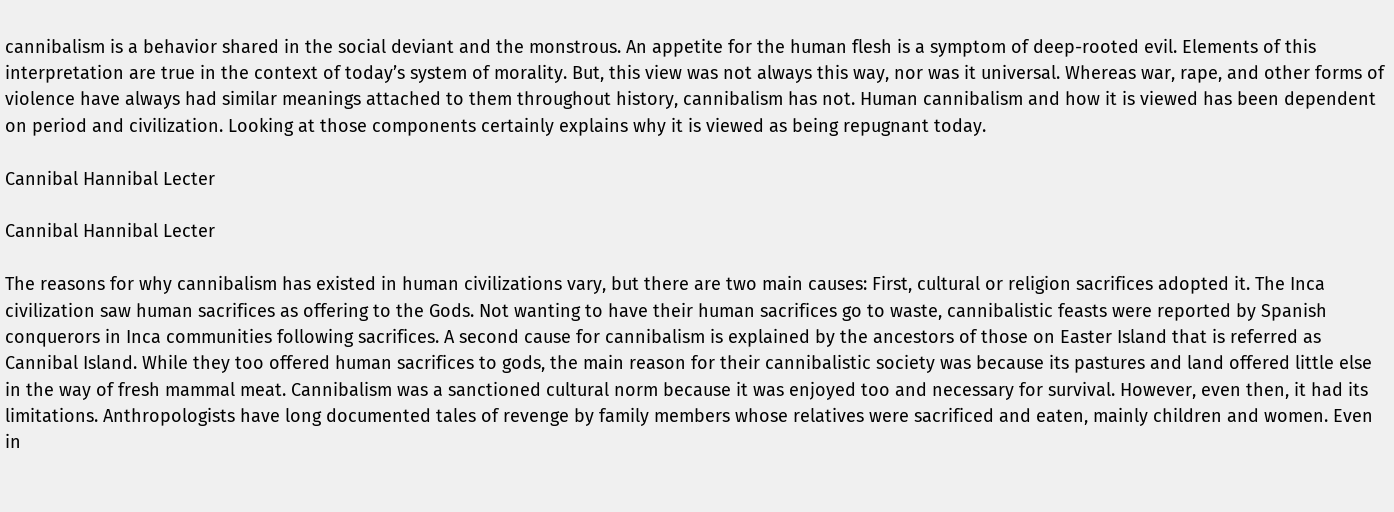cannibalism is a behavior shared in the social deviant and the monstrous. An appetite for the human flesh is a symptom of deep-rooted evil. Elements of this interpretation are true in the context of today’s system of morality. But, this view was not always this way, nor was it universal. Whereas war, rape, and other forms of violence have always had similar meanings attached to them throughout history, cannibalism has not. Human cannibalism and how it is viewed has been dependent on period and civilization. Looking at those components certainly explains why it is viewed as being repugnant today.

Cannibal Hannibal Lecter

Cannibal Hannibal Lecter

The reasons for why cannibalism has existed in human civilizations vary, but there are two main causes: First, cultural or religion sacrifices adopted it. The Inca civilization saw human sacrifices as offering to the Gods. Not wanting to have their human sacrifices go to waste, cannibalistic feasts were reported by Spanish conquerors in Inca communities following sacrifices. A second cause for cannibalism is explained by the ancestors of those on Easter Island that is referred as Cannibal Island. While they too offered human sacrifices to gods, the main reason for their cannibalistic society was because its pastures and land offered little else in the way of fresh mammal meat. Cannibalism was a sanctioned cultural norm because it was enjoyed too and necessary for survival. However, even then, it had its limitations. Anthropologists have long documented tales of revenge by family members whose relatives were sacrificed and eaten, mainly children and women. Even in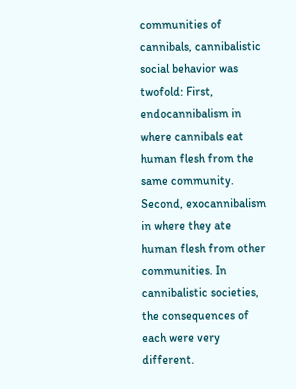communities of cannibals, cannibalistic social behavior was twofold: First, endocannibalism in where cannibals eat human flesh from the same community. Second, exocannibalism in where they ate human flesh from other communities. In cannibalistic societies, the consequences of each were very different.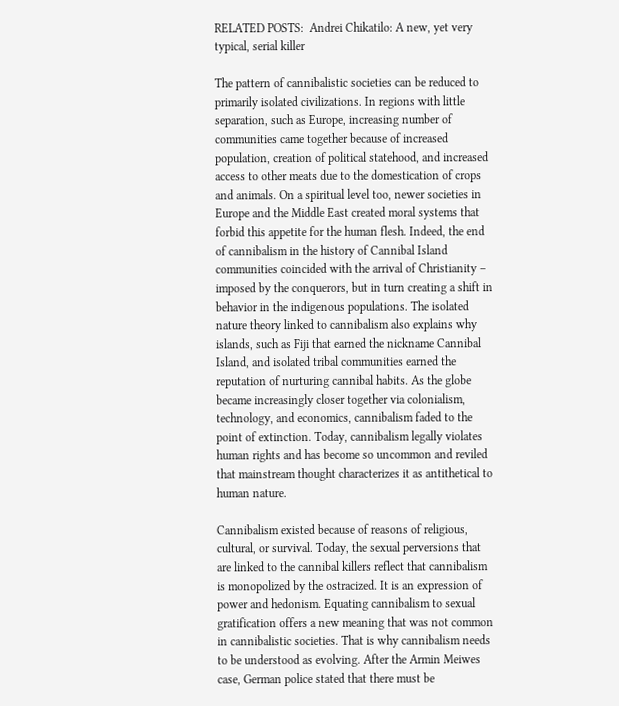RELATED POSTS:  Andrei Chikatilo: A new, yet very typical, serial killer

The pattern of cannibalistic societies can be reduced to primarily isolated civilizations. In regions with little separation, such as Europe, increasing number of communities came together because of increased population, creation of political statehood, and increased access to other meats due to the domestication of crops and animals. On a spiritual level too, newer societies in Europe and the Middle East created moral systems that forbid this appetite for the human flesh. Indeed, the end of cannibalism in the history of Cannibal Island communities coincided with the arrival of Christianity – imposed by the conquerors, but in turn creating a shift in behavior in the indigenous populations. The isolated nature theory linked to cannibalism also explains why islands, such as Fiji that earned the nickname Cannibal Island, and isolated tribal communities earned the reputation of nurturing cannibal habits. As the globe became increasingly closer together via colonialism, technology, and economics, cannibalism faded to the point of extinction. Today, cannibalism legally violates human rights and has become so uncommon and reviled that mainstream thought characterizes it as antithetical to human nature.

Cannibalism existed because of reasons of religious, cultural, or survival. Today, the sexual perversions that are linked to the cannibal killers reflect that cannibalism is monopolized by the ostracized. It is an expression of power and hedonism. Equating cannibalism to sexual gratification offers a new meaning that was not common in cannibalistic societies. That is why cannibalism needs to be understood as evolving. After the Armin Meiwes case, German police stated that there must be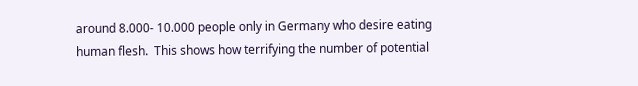around 8.000- 10.000 people only in Germany who desire eating human flesh.  This shows how terrifying the number of potential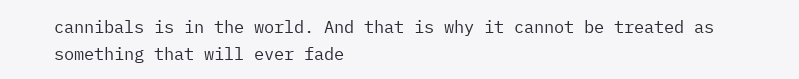cannibals is in the world. And that is why it cannot be treated as something that will ever fade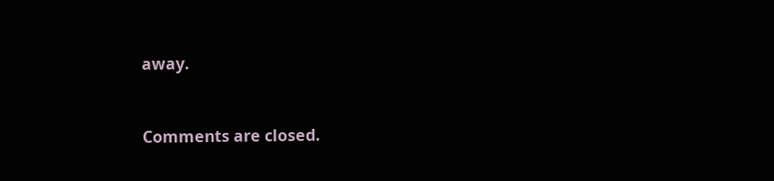away.


Comments are closed.